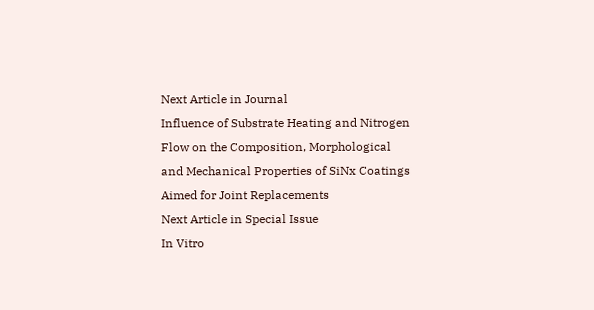Next Article in Journal
Influence of Substrate Heating and Nitrogen Flow on the Composition, Morphological and Mechanical Properties of SiNx Coatings Aimed for Joint Replacements
Next Article in Special Issue
In Vitro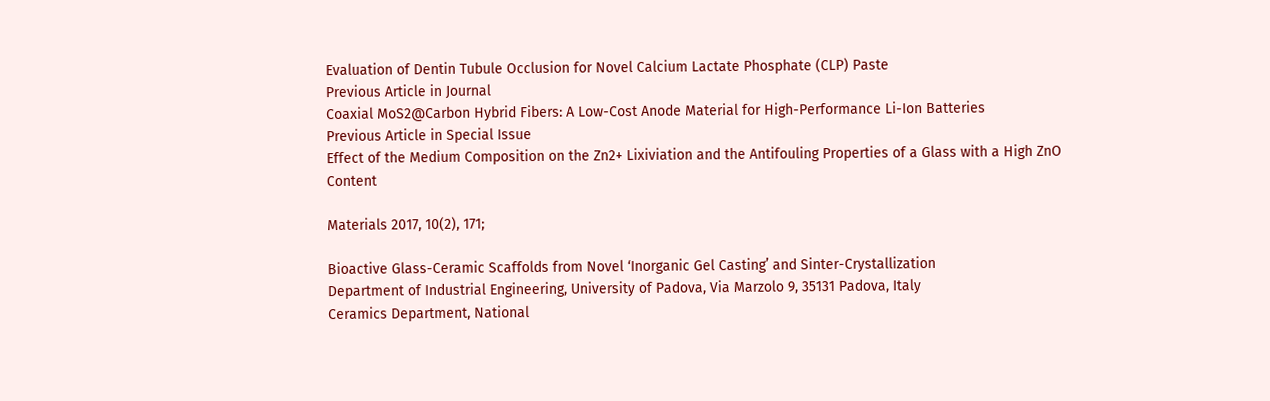Evaluation of Dentin Tubule Occlusion for Novel Calcium Lactate Phosphate (CLP) Paste
Previous Article in Journal
Coaxial MoS2@Carbon Hybrid Fibers: A Low-Cost Anode Material for High-Performance Li-Ion Batteries
Previous Article in Special Issue
Effect of the Medium Composition on the Zn2+ Lixiviation and the Antifouling Properties of a Glass with a High ZnO Content

Materials 2017, 10(2), 171;

Bioactive Glass-Ceramic Scaffolds from Novel ‘Inorganic Gel Casting’ and Sinter-Crystallization
Department of Industrial Engineering, University of Padova, Via Marzolo 9, 35131 Padova, Italy
Ceramics Department, National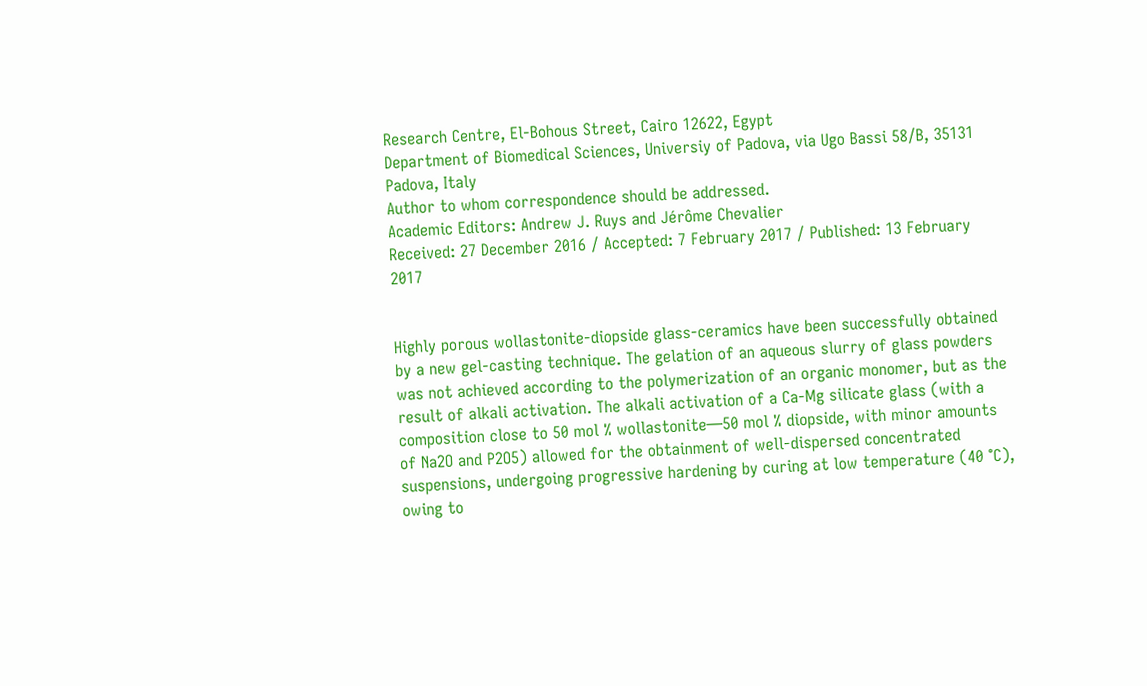Research Centre, El-Bohous Street, Cairo 12622, Egypt
Department of Biomedical Sciences, Universiy of Padova, via Ugo Bassi 58/B, 35131 Padova, Italy
Author to whom correspondence should be addressed.
Academic Editors: Andrew J. Ruys and Jérôme Chevalier
Received: 27 December 2016 / Accepted: 7 February 2017 / Published: 13 February 2017


Highly porous wollastonite-diopside glass-ceramics have been successfully obtained by a new gel-casting technique. The gelation of an aqueous slurry of glass powders was not achieved according to the polymerization of an organic monomer, but as the result of alkali activation. The alkali activation of a Ca-Mg silicate glass (with a composition close to 50 mol % wollastonite—50 mol % diopside, with minor amounts of Na2O and P2O5) allowed for the obtainment of well-dispersed concentrated suspensions, undergoing progressive hardening by curing at low temperature (40 °C), owing to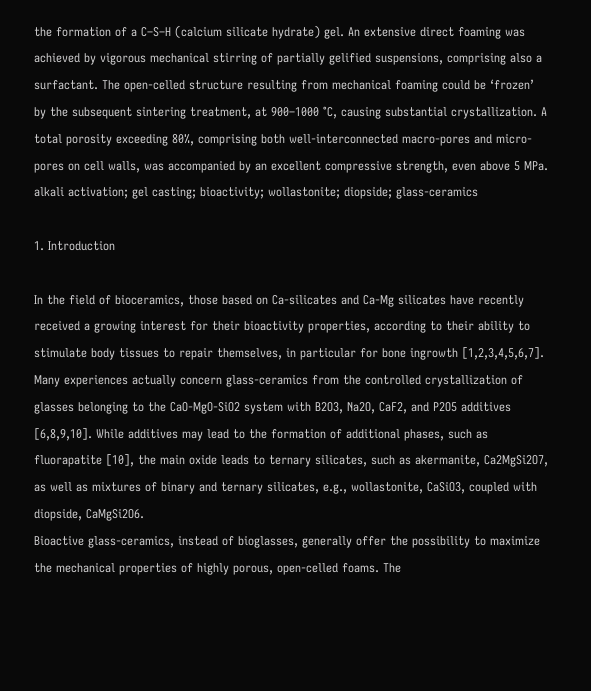the formation of a C–S–H (calcium silicate hydrate) gel. An extensive direct foaming was achieved by vigorous mechanical stirring of partially gelified suspensions, comprising also a surfactant. The open-celled structure resulting from mechanical foaming could be ‘frozen’ by the subsequent sintering treatment, at 900–1000 °C, causing substantial crystallization. A total porosity exceeding 80%, comprising both well-interconnected macro-pores and micro-pores on cell walls, was accompanied by an excellent compressive strength, even above 5 MPa.
alkali activation; gel casting; bioactivity; wollastonite; diopside; glass-ceramics

1. Introduction

In the field of bioceramics, those based on Ca-silicates and Ca-Mg silicates have recently received a growing interest for their bioactivity properties, according to their ability to stimulate body tissues to repair themselves, in particular for bone ingrowth [1,2,3,4,5,6,7]. Many experiences actually concern glass-ceramics from the controlled crystallization of glasses belonging to the CaO-MgO-SiO2 system with B2O3, Na2O, CaF2, and P2O5 additives [6,8,9,10]. While additives may lead to the formation of additional phases, such as fluorapatite [10], the main oxide leads to ternary silicates, such as akermanite, Ca2MgSi2O7, as well as mixtures of binary and ternary silicates, e.g., wollastonite, CaSiO3, coupled with diopside, CaMgSi2O6.
Bioactive glass-ceramics, instead of bioglasses, generally offer the possibility to maximize the mechanical properties of highly porous, open-celled foams. The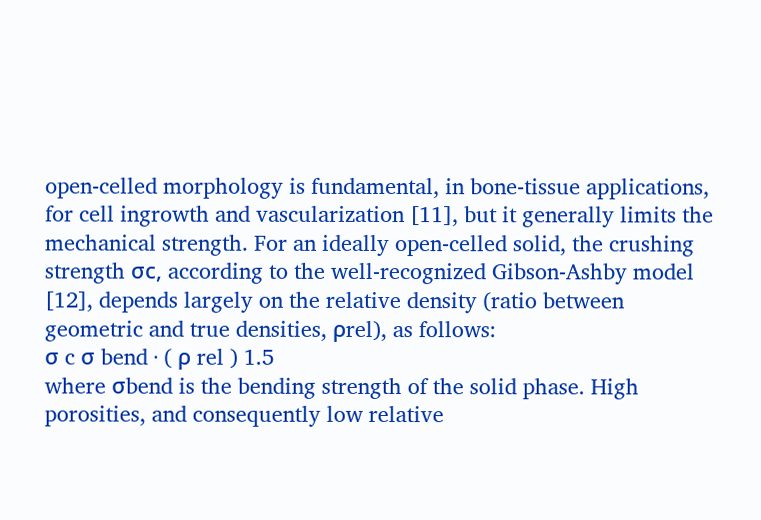open-celled morphology is fundamental, in bone-tissue applications, for cell ingrowth and vascularization [11], but it generally limits the mechanical strength. For an ideally open-celled solid, the crushing strength σc, according to the well-recognized Gibson-Ashby model [12], depends largely on the relative density (ratio between geometric and true densities, ρrel), as follows:
σ c σ bend · ( ρ rel ) 1.5
where σbend is the bending strength of the solid phase. High porosities, and consequently low relative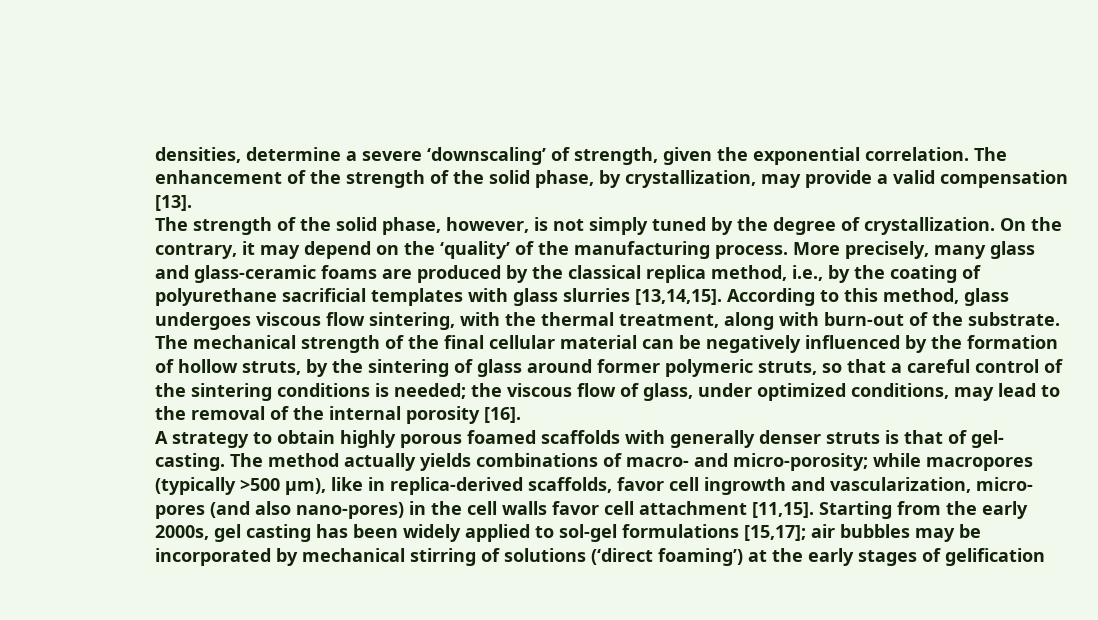densities, determine a severe ‘downscaling’ of strength, given the exponential correlation. The enhancement of the strength of the solid phase, by crystallization, may provide a valid compensation [13].
The strength of the solid phase, however, is not simply tuned by the degree of crystallization. On the contrary, it may depend on the ‘quality’ of the manufacturing process. More precisely, many glass and glass-ceramic foams are produced by the classical replica method, i.e., by the coating of polyurethane sacrificial templates with glass slurries [13,14,15]. According to this method, glass undergoes viscous flow sintering, with the thermal treatment, along with burn-out of the substrate. The mechanical strength of the final cellular material can be negatively influenced by the formation of hollow struts, by the sintering of glass around former polymeric struts, so that a careful control of the sintering conditions is needed; the viscous flow of glass, under optimized conditions, may lead to the removal of the internal porosity [16].
A strategy to obtain highly porous foamed scaffolds with generally denser struts is that of gel-casting. The method actually yields combinations of macro- and micro-porosity; while macropores (typically >500 µm), like in replica-derived scaffolds, favor cell ingrowth and vascularization, micro-pores (and also nano-pores) in the cell walls favor cell attachment [11,15]. Starting from the early 2000s, gel casting has been widely applied to sol-gel formulations [15,17]; air bubbles may be incorporated by mechanical stirring of solutions (‘direct foaming’) at the early stages of gelification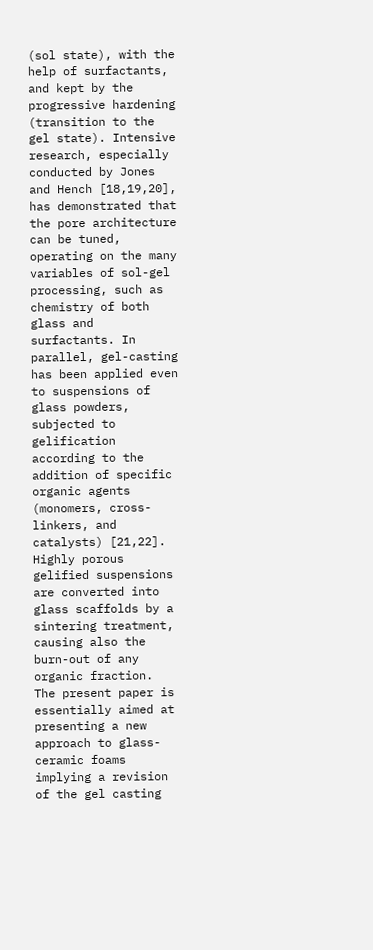(sol state), with the help of surfactants, and kept by the progressive hardening (transition to the gel state). Intensive research, especially conducted by Jones and Hench [18,19,20], has demonstrated that the pore architecture can be tuned, operating on the many variables of sol-gel processing, such as chemistry of both glass and surfactants. In parallel, gel-casting has been applied even to suspensions of glass powders, subjected to gelification according to the addition of specific organic agents (monomers, cross-linkers, and catalysts) [21,22]. Highly porous gelified suspensions are converted into glass scaffolds by a sintering treatment, causing also the burn-out of any organic fraction.
The present paper is essentially aimed at presenting a new approach to glass-ceramic foams implying a revision of the gel casting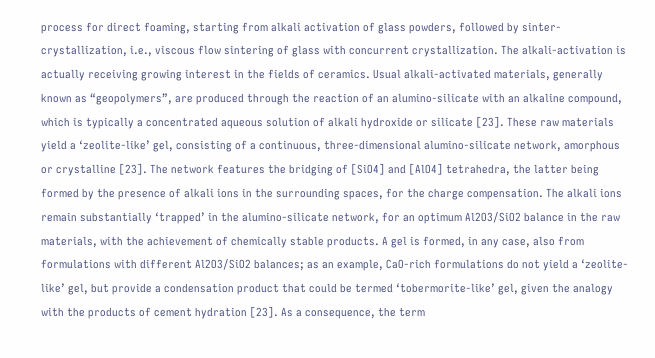process for direct foaming, starting from alkali activation of glass powders, followed by sinter-crystallization, i.e., viscous flow sintering of glass with concurrent crystallization. The alkali-activation is actually receiving growing interest in the fields of ceramics. Usual alkali-activated materials, generally known as “geopolymers”, are produced through the reaction of an alumino-silicate with an alkaline compound, which is typically a concentrated aqueous solution of alkali hydroxide or silicate [23]. These raw materials yield a ‘zeolite-like’ gel, consisting of a continuous, three-dimensional alumino-silicate network, amorphous or crystalline [23]. The network features the bridging of [SiO4] and [AlO4] tetrahedra, the latter being formed by the presence of alkali ions in the surrounding spaces, for the charge compensation. The alkali ions remain substantially ‘trapped’ in the alumino-silicate network, for an optimum Al2O3/SiO2 balance in the raw materials, with the achievement of chemically stable products. A gel is formed, in any case, also from formulations with different Al2O3/SiO2 balances; as an example, CaO-rich formulations do not yield a ‘zeolite-like’ gel, but provide a condensation product that could be termed ‘tobermorite-like’ gel, given the analogy with the products of cement hydration [23]. As a consequence, the term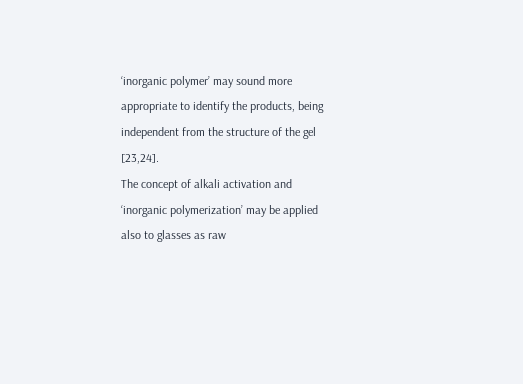‘inorganic polymer’ may sound more appropriate to identify the products, being independent from the structure of the gel [23,24].
The concept of alkali activation and ‘inorganic polymerization’ may be applied also to glasses as raw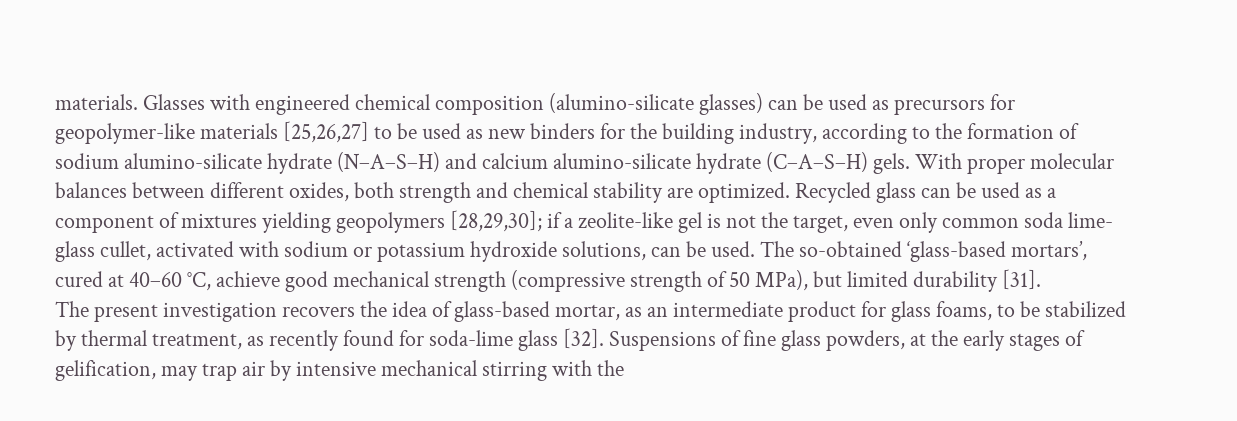materials. Glasses with engineered chemical composition (alumino-silicate glasses) can be used as precursors for geopolymer-like materials [25,26,27] to be used as new binders for the building industry, according to the formation of sodium alumino-silicate hydrate (N–A–S–H) and calcium alumino-silicate hydrate (C–A–S–H) gels. With proper molecular balances between different oxides, both strength and chemical stability are optimized. Recycled glass can be used as a component of mixtures yielding geopolymers [28,29,30]; if a zeolite-like gel is not the target, even only common soda lime-glass cullet, activated with sodium or potassium hydroxide solutions, can be used. The so-obtained ‘glass-based mortars’, cured at 40–60 °C, achieve good mechanical strength (compressive strength of 50 MPa), but limited durability [31].
The present investigation recovers the idea of glass-based mortar, as an intermediate product for glass foams, to be stabilized by thermal treatment, as recently found for soda-lime glass [32]. Suspensions of fine glass powders, at the early stages of gelification, may trap air by intensive mechanical stirring with the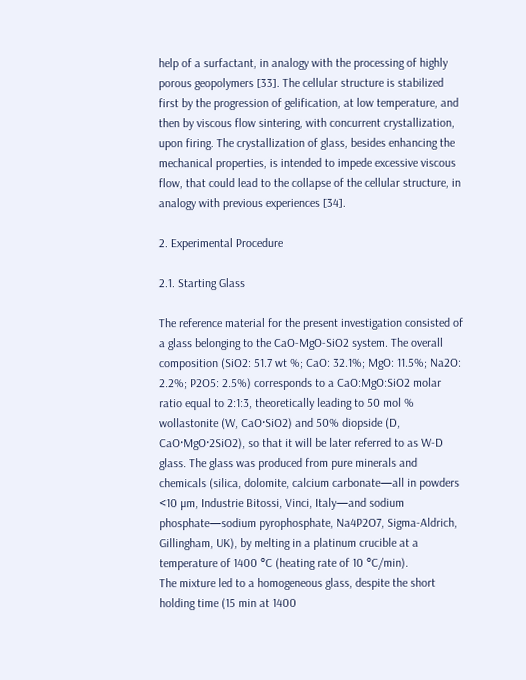help of a surfactant, in analogy with the processing of highly porous geopolymers [33]. The cellular structure is stabilized first by the progression of gelification, at low temperature, and then by viscous flow sintering, with concurrent crystallization, upon firing. The crystallization of glass, besides enhancing the mechanical properties, is intended to impede excessive viscous flow, that could lead to the collapse of the cellular structure, in analogy with previous experiences [34].

2. Experimental Procedure

2.1. Starting Glass

The reference material for the present investigation consisted of a glass belonging to the CaO-MgO-SiO2 system. The overall composition (SiO2: 51.7 wt %; CaO: 32.1%; MgO: 11.5%; Na2O: 2.2%; P2O5: 2.5%) corresponds to a CaO:MgO:SiO2 molar ratio equal to 2:1:3, theoretically leading to 50 mol % wollastonite (W, CaO·SiO2) and 50% diopside (D, CaO·MgO·2SiO2), so that it will be later referred to as W-D glass. The glass was produced from pure minerals and chemicals (silica, dolomite, calcium carbonate—all in powders <10 µm, Industrie Bitossi, Vinci, Italy—and sodium phosphate—sodium pyrophosphate, Na4P2O7, Sigma-Aldrich, Gillingham, UK), by melting in a platinum crucible at a temperature of 1400 °C (heating rate of 10 °C/min).
The mixture led to a homogeneous glass, despite the short holding time (15 min at 1400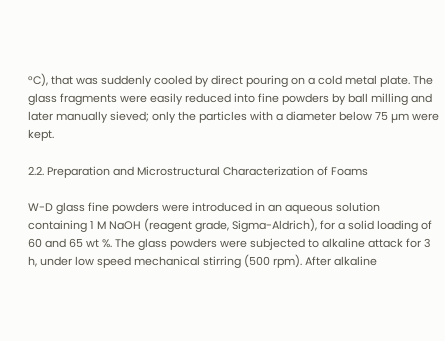°C), that was suddenly cooled by direct pouring on a cold metal plate. The glass fragments were easily reduced into fine powders by ball milling and later manually sieved; only the particles with a diameter below 75 µm were kept.

2.2. Preparation and Microstructural Characterization of Foams

W-D glass fine powders were introduced in an aqueous solution containing 1 M NaOH (reagent grade, Sigma-Aldrich), for a solid loading of 60 and 65 wt %. The glass powders were subjected to alkaline attack for 3 h, under low speed mechanical stirring (500 rpm). After alkaline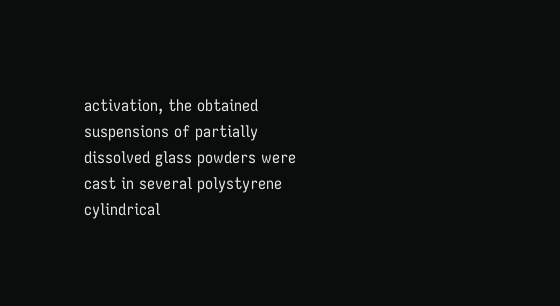activation, the obtained suspensions of partially dissolved glass powders were cast in several polystyrene cylindrical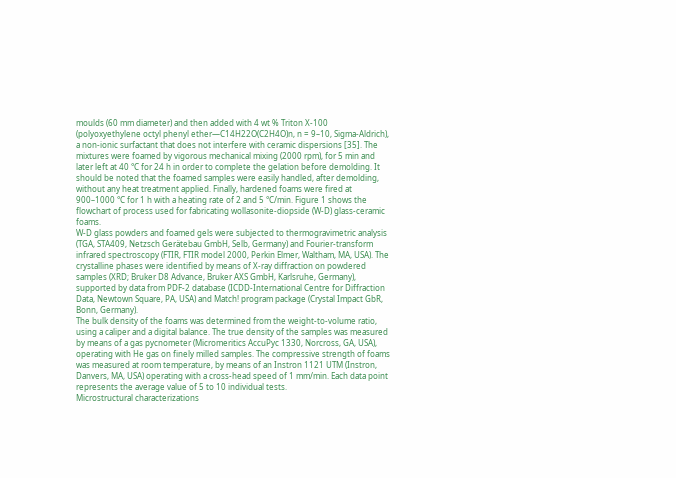moulds (60 mm diameter) and then added with 4 wt % Triton X-100 (polyoxyethylene octyl phenyl ether—C14H22O(C2H4O)n, n = 9–10, Sigma-Aldrich), a non-ionic surfactant that does not interfere with ceramic dispersions [35]. The mixtures were foamed by vigorous mechanical mixing (2000 rpm), for 5 min and later left at 40 °C for 24 h in order to complete the gelation before demolding. It should be noted that the foamed samples were easily handled, after demolding, without any heat treatment applied. Finally, hardened foams were fired at 900–1000 °C for 1 h with a heating rate of 2 and 5 °C/min. Figure 1 shows the flowchart of process used for fabricating wollasonite-diopside (W-D) glass-ceramic foams.
W-D glass powders and foamed gels were subjected to thermogravimetric analysis (TGA, STA409, Netzsch Gerätebau GmbH, Selb, Germany) and Fourier-transform infrared spectroscopy (FTIR, FTIR model 2000, Perkin Elmer, Waltham, MA, USA). The crystalline phases were identified by means of X-ray diffraction on powdered samples (XRD; Bruker D8 Advance, Bruker AXS GmbH, Karlsruhe, Germany), supported by data from PDF-2 database (ICDD-International Centre for Diffraction Data, Newtown Square, PA, USA) and Match! program package (Crystal Impact GbR, Bonn, Germany).
The bulk density of the foams was determined from the weight-to-volume ratio, using a caliper and a digital balance. The true density of the samples was measured by means of a gas pycnometer (Micromeritics AccuPyc 1330, Norcross, GA, USA), operating with He gas on finely milled samples. The compressive strength of foams was measured at room temperature, by means of an Instron 1121 UTM (Instron, Danvers, MA, USA) operating with a cross-head speed of 1 mm/min. Each data point represents the average value of 5 to 10 individual tests.
Microstructural characterizations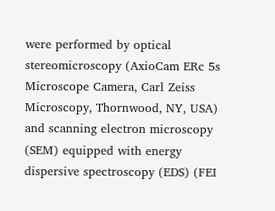were performed by optical stereomicroscopy (AxioCam ERc 5s Microscope Camera, Carl Zeiss Microscopy, Thornwood, NY, USA) and scanning electron microscopy (SEM) equipped with energy dispersive spectroscopy (EDS) (FEI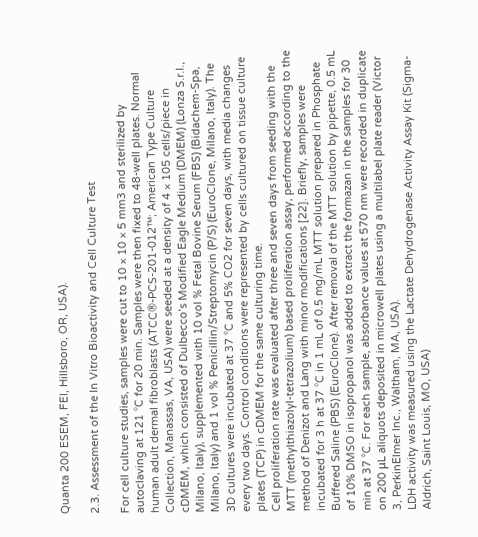Quanta 200 ESEM, FEI, Hillsboro, OR, USA).

2.3. Assessment of the In Vitro Bioactivity and Cell Culture Test

For cell culture studies, samples were cut to 10 × 10 × 5 mm3 and sterilized by autoclaving at 121 °C for 20 min. Samples were then fixed to 48-well plates. Normal human adult dermal fibroblasts (ATCC®-PCS-201-012™; American Type Culture Collection, Manassas, VA, USA) were seeded at a density of 4 × 105 cells/piece in cDMEM, which consisted of Dulbecco’s Modified Eagle Medium (DMEM) (Lonza S.r.l., Milano, Italy), supplemented with 10 vol % Fetal Bovine Serum (FBS) (Bidachem-Spa, Milano, Italy) and 1 vol % Penicillin/Streptomycin (P/S) (EuroClone, Milano, Italy). The 3D cultures were incubated at 37 °C and 5% CO2 for seven days, with media changes every two days. Control conditions were represented by cells cultured on tissue culture plates (TCP) in cDMEM for the same culturing time.
Cell proliferation rate was evaluated after three and seven days from seeding with the MTT (methylthiazolyl-tetrazolium) based proliferation assay, performed according to the method of Denizot and Lang with minor modifications [22]. Briefly, samples were incubated for 3 h at 37 °C in 1 mL of 0.5 mg/mL MTT solution prepared in Phosphate Buffered Saline (PBS) (EuroClone). After removal of the MTT solution by pipette, 0.5 mL of 10% DMSO in isopropanol was added to extract the formazan in the samples for 30 min at 37 °C. For each sample, absorbance values at 570 nm were recorded in duplicate on 200 μL aliquots deposited in microwell plates using a multilabel plate reader (Victor 3, PerkinElmer Inc., Waltham, MA, USA).
LDH activity was measured using the Lactate Dehydrogenase Activity Assay Kit (Sigma-Aldrich, Saint Louis, MO, USA)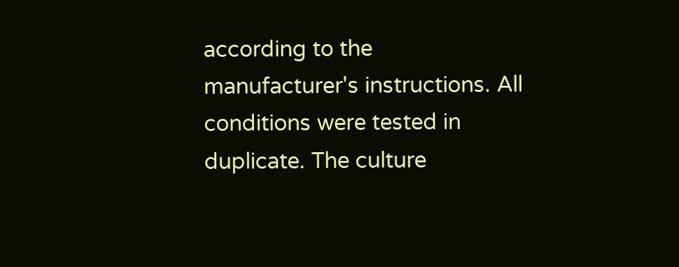according to the manufacturer's instructions. All conditions were tested in duplicate. The culture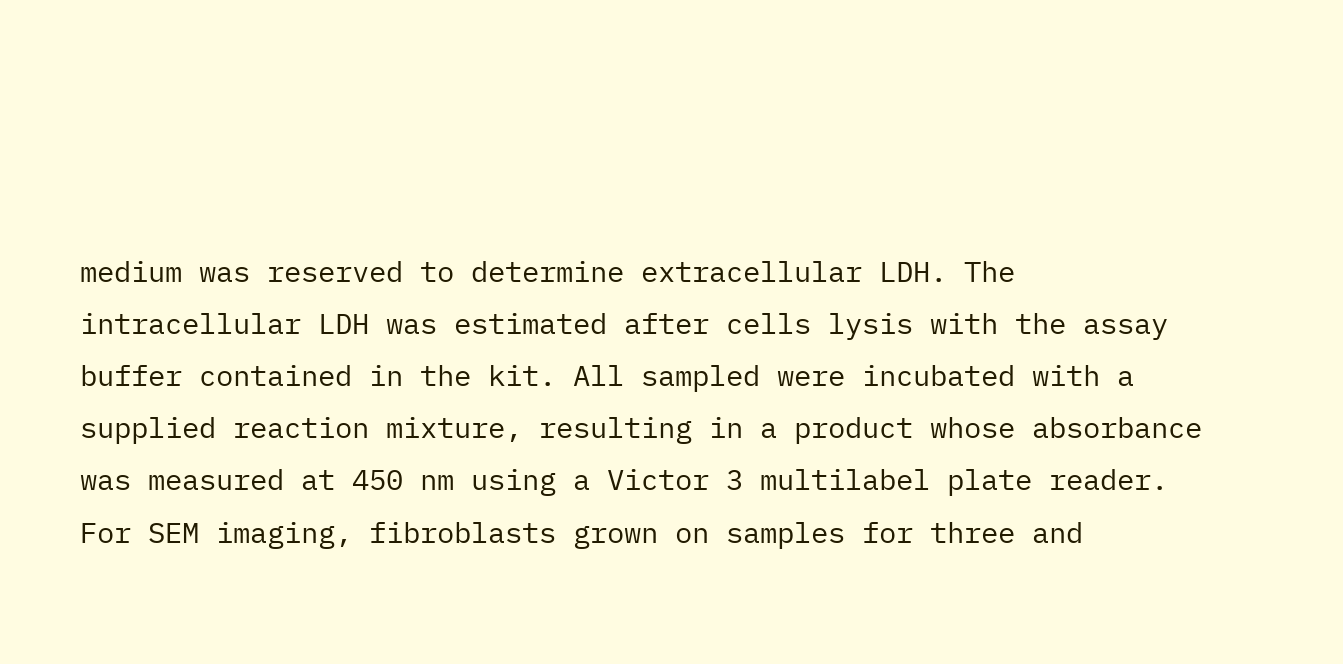medium was reserved to determine extracellular LDH. The intracellular LDH was estimated after cells lysis with the assay buffer contained in the kit. All sampled were incubated with a supplied reaction mixture, resulting in a product whose absorbance was measured at 450 nm using a Victor 3 multilabel plate reader.
For SEM imaging, fibroblasts grown on samples for three and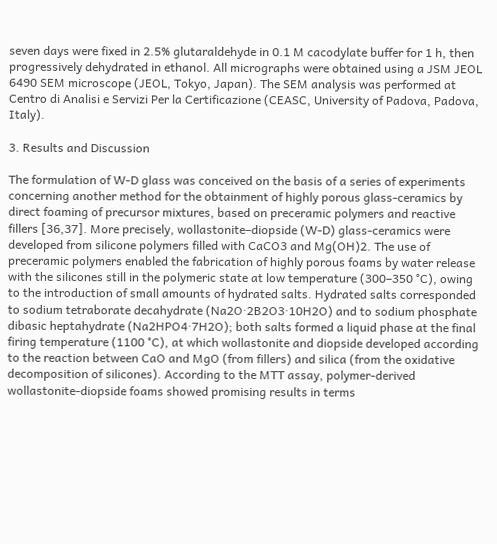seven days were fixed in 2.5% glutaraldehyde in 0.1 M cacodylate buffer for 1 h, then progressively dehydrated in ethanol. All micrographs were obtained using a JSM JEOL 6490 SEM microscope (JEOL, Tokyo, Japan). The SEM analysis was performed at Centro di Analisi e Servizi Per la Certificazione (CEASC, University of Padova, Padova, Italy).

3. Results and Discussion

The formulation of W-D glass was conceived on the basis of a series of experiments concerning another method for the obtainment of highly porous glass-ceramics by direct foaming of precursor mixtures, based on preceramic polymers and reactive fillers [36,37]. More precisely, wollastonite–diopside (W-D) glass-ceramics were developed from silicone polymers filled with CaCO3 and Mg(OH)2. The use of preceramic polymers enabled the fabrication of highly porous foams by water release with the silicones still in the polymeric state at low temperature (300–350 °C), owing to the introduction of small amounts of hydrated salts. Hydrated salts corresponded to sodium tetraborate decahydrate (Na2O·2B2O3·10H2O) and to sodium phosphate dibasic heptahydrate (Na2HPO4·7H2O); both salts formed a liquid phase at the final firing temperature (1100 °C), at which wollastonite and diopside developed according to the reaction between CaO and MgO (from fillers) and silica (from the oxidative decomposition of silicones). According to the MTT assay, polymer-derived wollastonite-diopside foams showed promising results in terms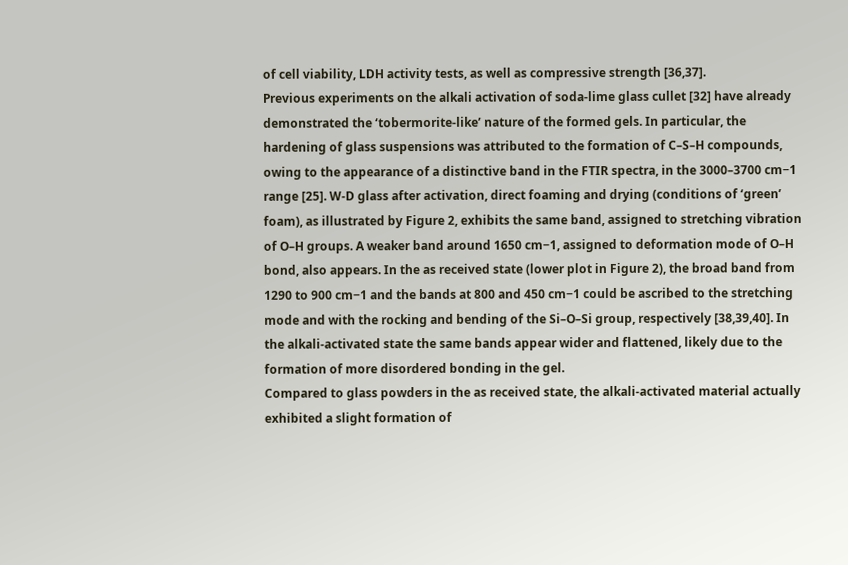of cell viability, LDH activity tests, as well as compressive strength [36,37].
Previous experiments on the alkali activation of soda-lime glass cullet [32] have already demonstrated the ‘tobermorite-like’ nature of the formed gels. In particular, the hardening of glass suspensions was attributed to the formation of C–S–H compounds, owing to the appearance of a distinctive band in the FTIR spectra, in the 3000–3700 cm−1 range [25]. W-D glass after activation, direct foaming and drying (conditions of ‘green’ foam), as illustrated by Figure 2, exhibits the same band, assigned to stretching vibration of O–H groups. A weaker band around 1650 cm−1, assigned to deformation mode of O–H bond, also appears. In the as received state (lower plot in Figure 2), the broad band from 1290 to 900 cm−1 and the bands at 800 and 450 cm−1 could be ascribed to the stretching mode and with the rocking and bending of the Si–O–Si group, respectively [38,39,40]. In the alkali-activated state the same bands appear wider and flattened, likely due to the formation of more disordered bonding in the gel.
Compared to glass powders in the as received state, the alkali-activated material actually exhibited a slight formation of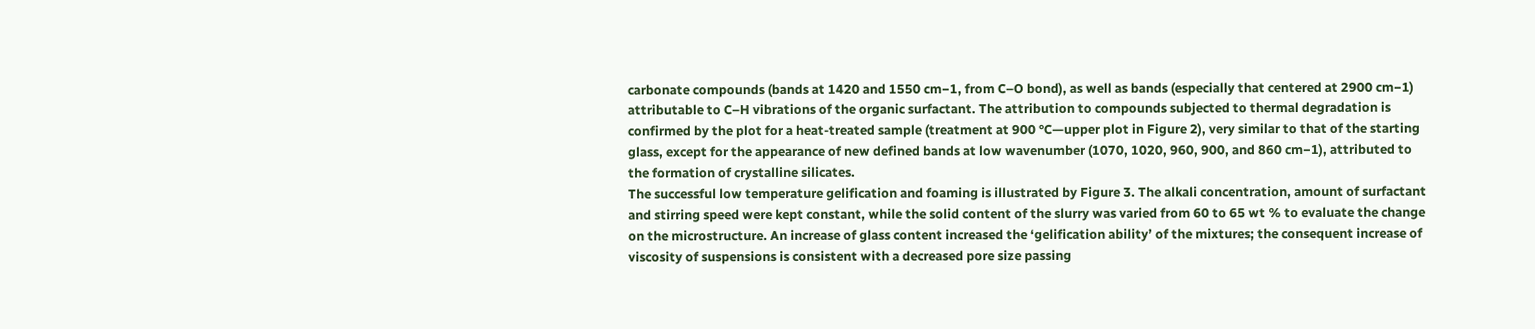carbonate compounds (bands at 1420 and 1550 cm−1, from C–O bond), as well as bands (especially that centered at 2900 cm−1) attributable to C–H vibrations of the organic surfactant. The attribution to compounds subjected to thermal degradation is confirmed by the plot for a heat-treated sample (treatment at 900 °C—upper plot in Figure 2), very similar to that of the starting glass, except for the appearance of new defined bands at low wavenumber (1070, 1020, 960, 900, and 860 cm−1), attributed to the formation of crystalline silicates.
The successful low temperature gelification and foaming is illustrated by Figure 3. The alkali concentration, amount of surfactant and stirring speed were kept constant, while the solid content of the slurry was varied from 60 to 65 wt % to evaluate the change on the microstructure. An increase of glass content increased the ‘gelification ability’ of the mixtures; the consequent increase of viscosity of suspensions is consistent with a decreased pore size passing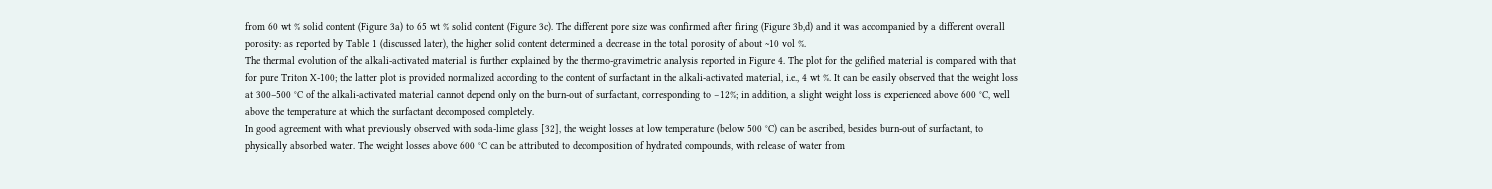from 60 wt % solid content (Figure 3a) to 65 wt % solid content (Figure 3c). The different pore size was confirmed after firing (Figure 3b,d) and it was accompanied by a different overall porosity: as reported by Table 1 (discussed later), the higher solid content determined a decrease in the total porosity of about ~10 vol %.
The thermal evolution of the alkali-activated material is further explained by the thermo-gravimetric analysis reported in Figure 4. The plot for the gelified material is compared with that for pure Triton X-100; the latter plot is provided normalized according to the content of surfactant in the alkali-activated material, i.e., 4 wt %. It can be easily observed that the weight loss at 300–500 °C of the alkali-activated material cannot depend only on the burn-out of surfactant, corresponding to −12%; in addition, a slight weight loss is experienced above 600 °C, well above the temperature at which the surfactant decomposed completely.
In good agreement with what previously observed with soda-lime glass [32], the weight losses at low temperature (below 500 °C) can be ascribed, besides burn-out of surfactant, to physically absorbed water. The weight losses above 600 °C can be attributed to decomposition of hydrated compounds, with release of water from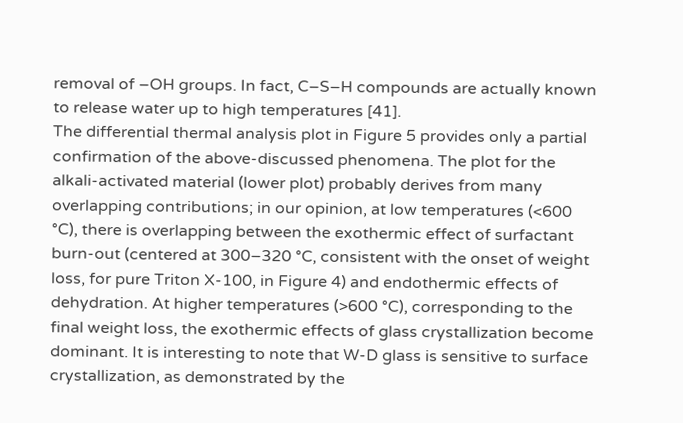removal of –OH groups. In fact, C–S–H compounds are actually known to release water up to high temperatures [41].
The differential thermal analysis plot in Figure 5 provides only a partial confirmation of the above-discussed phenomena. The plot for the alkali-activated material (lower plot) probably derives from many overlapping contributions; in our opinion, at low temperatures (<600 °C), there is overlapping between the exothermic effect of surfactant burn-out (centered at 300–320 °C, consistent with the onset of weight loss, for pure Triton X-100, in Figure 4) and endothermic effects of dehydration. At higher temperatures (>600 °C), corresponding to the final weight loss, the exothermic effects of glass crystallization become dominant. It is interesting to note that W-D glass is sensitive to surface crystallization, as demonstrated by the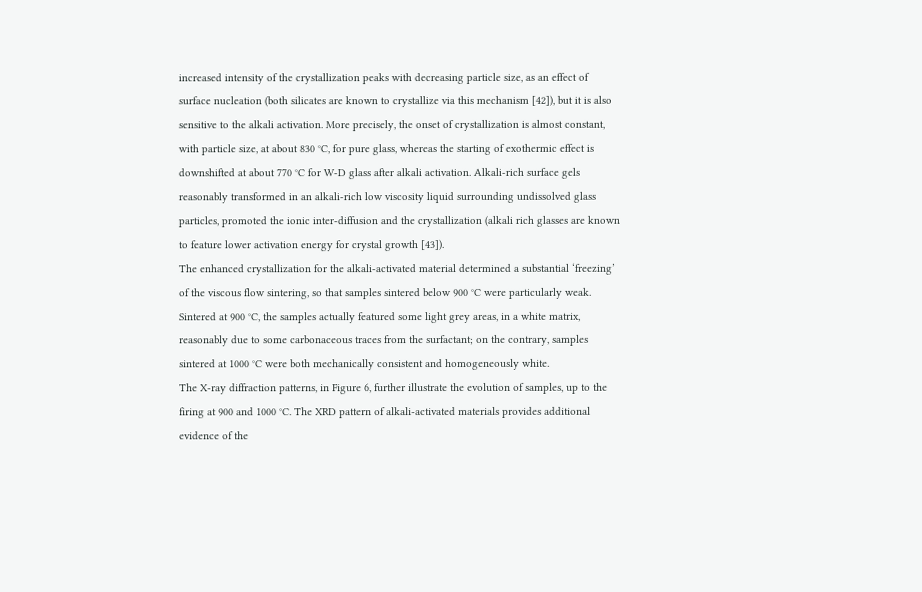increased intensity of the crystallization peaks with decreasing particle size, as an effect of surface nucleation (both silicates are known to crystallize via this mechanism [42]), but it is also sensitive to the alkali activation. More precisely, the onset of crystallization is almost constant, with particle size, at about 830 °C, for pure glass, whereas the starting of exothermic effect is downshifted at about 770 °C for W-D glass after alkali activation. Alkali-rich surface gels reasonably transformed in an alkali-rich low viscosity liquid surrounding undissolved glass particles, promoted the ionic inter-diffusion and the crystallization (alkali rich glasses are known to feature lower activation energy for crystal growth [43]).
The enhanced crystallization for the alkali-activated material determined a substantial ‘freezing’ of the viscous flow sintering, so that samples sintered below 900 °C were particularly weak. Sintered at 900 °C, the samples actually featured some light grey areas, in a white matrix, reasonably due to some carbonaceous traces from the surfactant; on the contrary, samples sintered at 1000 °C were both mechanically consistent and homogeneously white.
The X-ray diffraction patterns, in Figure 6, further illustrate the evolution of samples, up to the firing at 900 and 1000 °C. The XRD pattern of alkali-activated materials provides additional evidence of the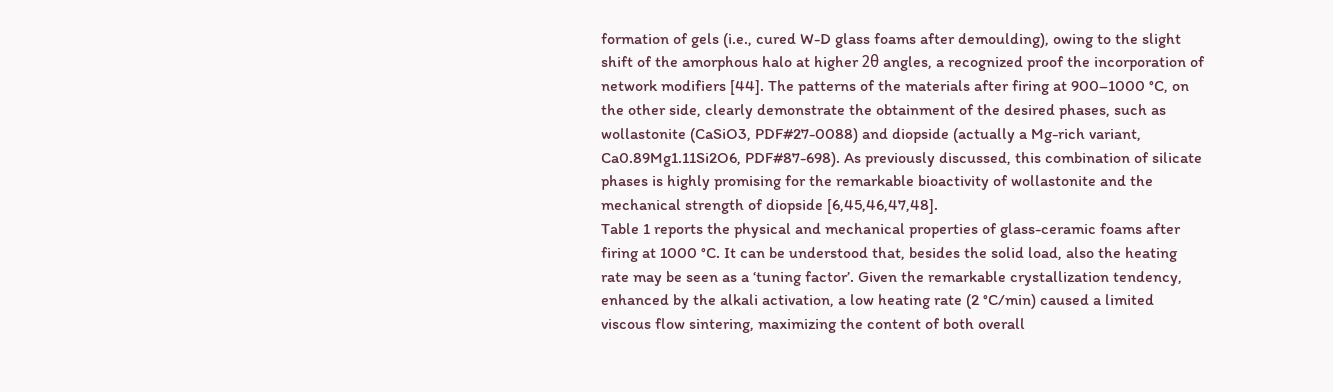formation of gels (i.e., cured W-D glass foams after demoulding), owing to the slight shift of the amorphous halo at higher 2θ angles, a recognized proof the incorporation of network modifiers [44]. The patterns of the materials after firing at 900–1000 °C, on the other side, clearly demonstrate the obtainment of the desired phases, such as wollastonite (CaSiO3, PDF#27-0088) and diopside (actually a Mg-rich variant, Ca0.89Mg1.11Si2O6, PDF#87-698). As previously discussed, this combination of silicate phases is highly promising for the remarkable bioactivity of wollastonite and the mechanical strength of diopside [6,45,46,47,48].
Table 1 reports the physical and mechanical properties of glass-ceramic foams after firing at 1000 °C. It can be understood that, besides the solid load, also the heating rate may be seen as a ‘tuning factor’. Given the remarkable crystallization tendency, enhanced by the alkali activation, a low heating rate (2 °C/min) caused a limited viscous flow sintering, maximizing the content of both overall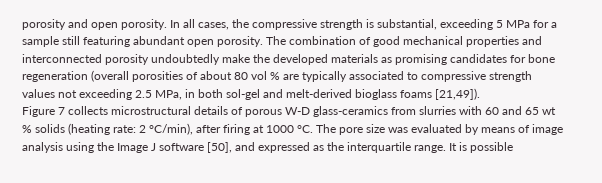porosity and open porosity. In all cases, the compressive strength is substantial, exceeding 5 MPa for a sample still featuring abundant open porosity. The combination of good mechanical properties and interconnected porosity undoubtedly make the developed materials as promising candidates for bone regeneration (overall porosities of about 80 vol % are typically associated to compressive strength values not exceeding 2.5 MPa, in both sol-gel and melt-derived bioglass foams [21,49]).
Figure 7 collects microstructural details of porous W-D glass-ceramics from slurries with 60 and 65 wt % solids (heating rate: 2 °C/min), after firing at 1000 °C. The pore size was evaluated by means of image analysis using the Image J software [50], and expressed as the interquartile range. It is possible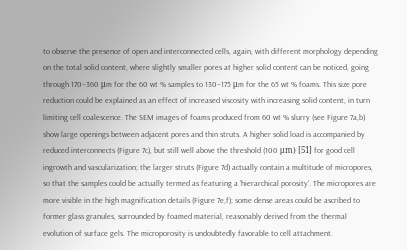to observe the presence of open and interconnected cells, again, with different morphology depending on the total solid content, where slightly smaller pores at higher solid content can be noticed, going through 170–360 μm for the 60 wt % samples to 130–175 μm for the 65 wt % foams. This size pore reduction could be explained as an effect of increased viscosity with increasing solid content, in turn limiting cell coalescence. The SEM images of foams produced from 60 wt % slurry (see Figure 7a,b) show large openings between adjacent pores and thin struts. A higher solid load is accompanied by reduced interconnects (Figure 7c), but still well above the threshold (100 μm) [51] for good cell ingrowth and vascularization; the larger struts (Figure 7d) actually contain a multitude of micropores, so that the samples could be actually termed as featuring a ‘hierarchical porosity’. The micropores are more visible in the high magnification details (Figure 7e,f); some dense areas could be ascribed to former glass granules, surrounded by foamed material, reasonably derived from the thermal evolution of surface gels. The microporosity is undoubtedly favorable to cell attachment.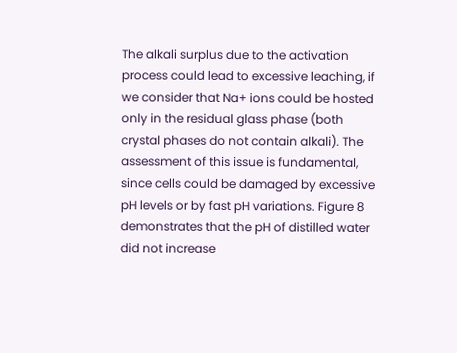The alkali surplus due to the activation process could lead to excessive leaching, if we consider that Na+ ions could be hosted only in the residual glass phase (both crystal phases do not contain alkali). The assessment of this issue is fundamental, since cells could be damaged by excessive pH levels or by fast pH variations. Figure 8 demonstrates that the pH of distilled water did not increase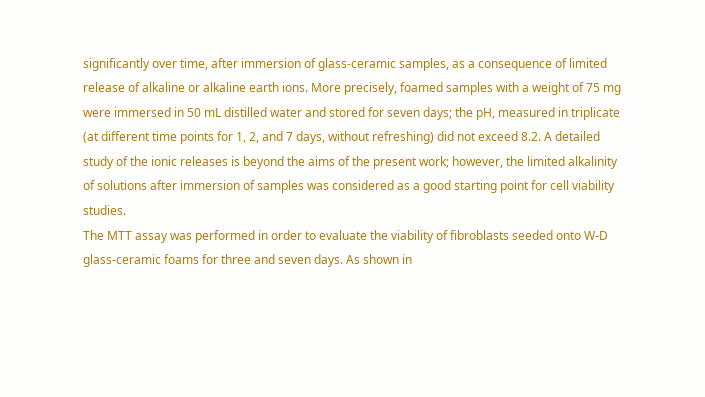significantly over time, after immersion of glass-ceramic samples, as a consequence of limited release of alkaline or alkaline earth ions. More precisely, foamed samples with a weight of 75 mg were immersed in 50 mL distilled water and stored for seven days; the pH, measured in triplicate (at different time points for 1, 2, and 7 days, without refreshing) did not exceed 8.2. A detailed study of the ionic releases is beyond the aims of the present work; however, the limited alkalinity of solutions after immersion of samples was considered as a good starting point for cell viability studies.
The MTT assay was performed in order to evaluate the viability of fibroblasts seeded onto W-D glass-ceramic foams for three and seven days. As shown in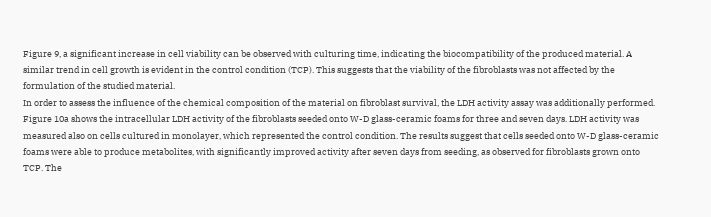Figure 9, a significant increase in cell viability can be observed with culturing time, indicating the biocompatibility of the produced material. A similar trend in cell growth is evident in the control condition (TCP). This suggests that the viability of the fibroblasts was not affected by the formulation of the studied material.
In order to assess the influence of the chemical composition of the material on fibroblast survival, the LDH activity assay was additionally performed. Figure 10a shows the intracellular LDH activity of the fibroblasts seeded onto W-D glass-ceramic foams for three and seven days. LDH activity was measured also on cells cultured in monolayer, which represented the control condition. The results suggest that cells seeded onto W-D glass-ceramic foams were able to produce metabolites, with significantly improved activity after seven days from seeding, as observed for fibroblasts grown onto TCP. The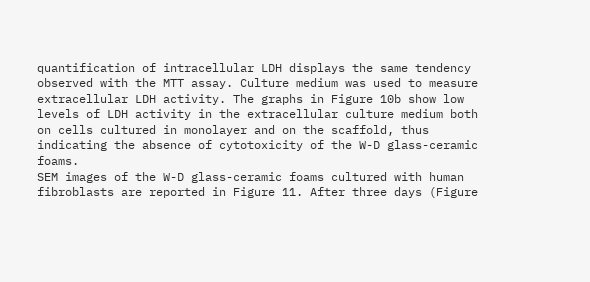quantification of intracellular LDH displays the same tendency observed with the MTT assay. Culture medium was used to measure extracellular LDH activity. The graphs in Figure 10b show low levels of LDH activity in the extracellular culture medium both on cells cultured in monolayer and on the scaffold, thus indicating the absence of cytotoxicity of the W-D glass-ceramic foams.
SEM images of the W-D glass-ceramic foams cultured with human fibroblasts are reported in Figure 11. After three days (Figure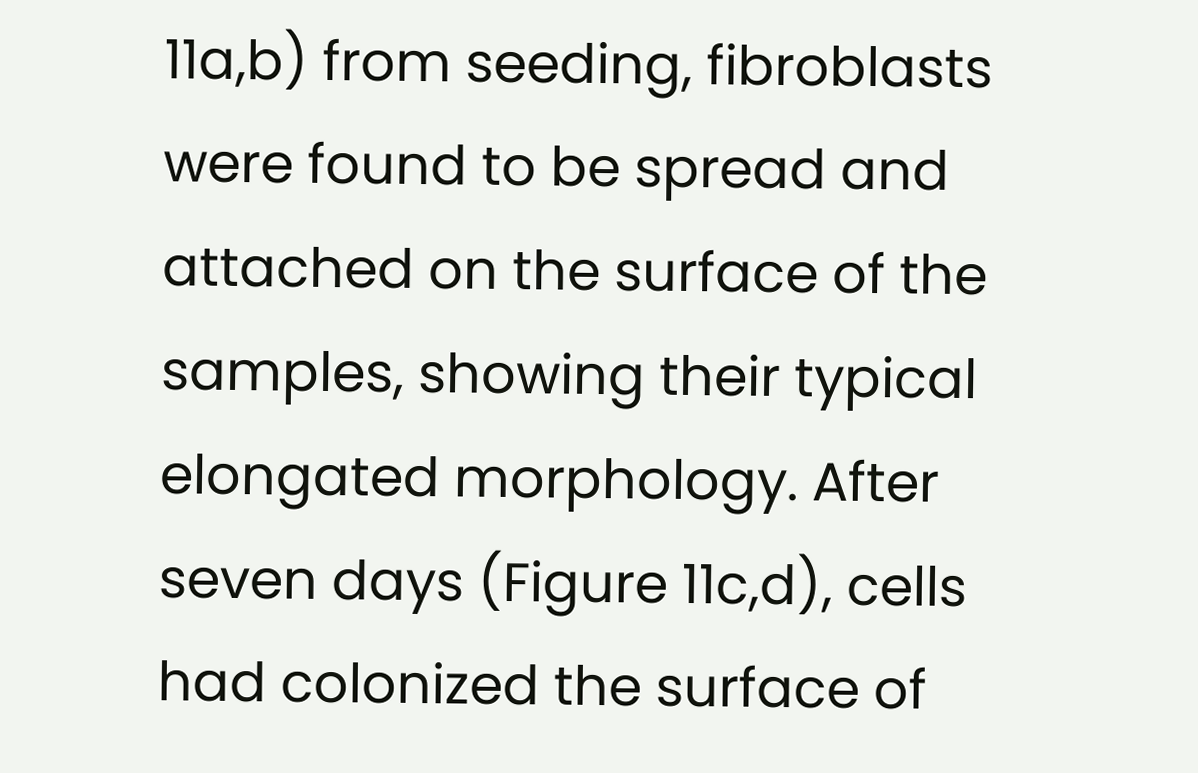11a,b) from seeding, fibroblasts were found to be spread and attached on the surface of the samples, showing their typical elongated morphology. After seven days (Figure 11c,d), cells had colonized the surface of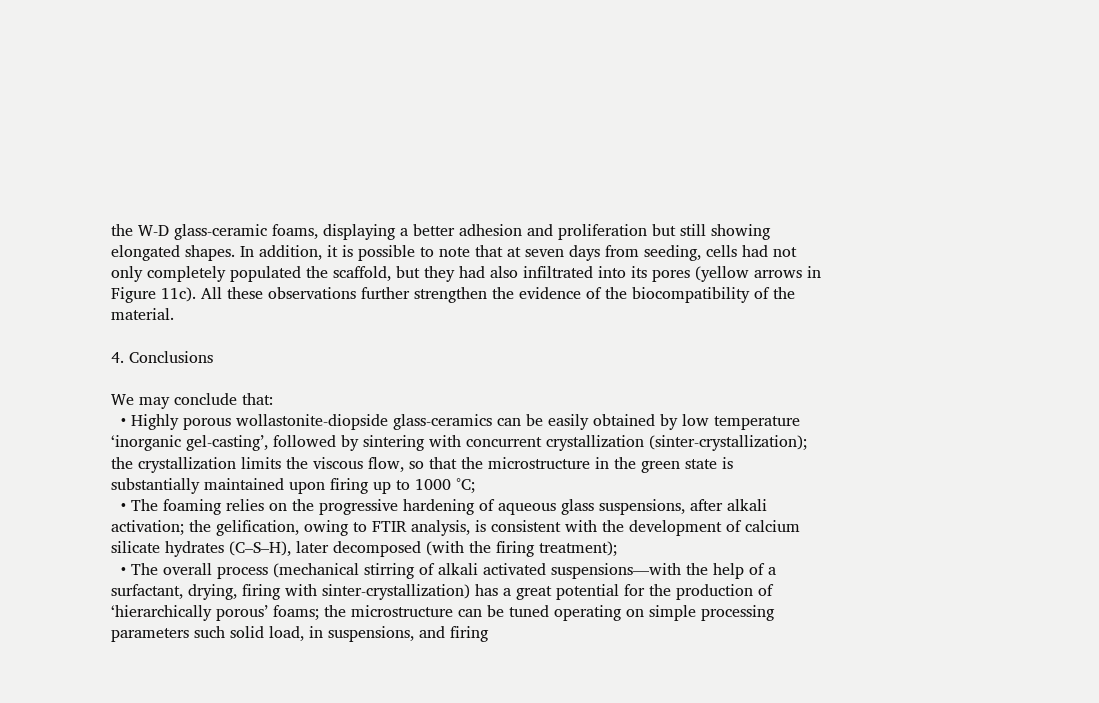the W-D glass-ceramic foams, displaying a better adhesion and proliferation but still showing elongated shapes. In addition, it is possible to note that at seven days from seeding, cells had not only completely populated the scaffold, but they had also infiltrated into its pores (yellow arrows in Figure 11c). All these observations further strengthen the evidence of the biocompatibility of the material.

4. Conclusions

We may conclude that:
  • Highly porous wollastonite-diopside glass-ceramics can be easily obtained by low temperature ‘inorganic gel-casting’, followed by sintering with concurrent crystallization (sinter-crystallization); the crystallization limits the viscous flow, so that the microstructure in the green state is substantially maintained upon firing up to 1000 °C;
  • The foaming relies on the progressive hardening of aqueous glass suspensions, after alkali activation; the gelification, owing to FTIR analysis, is consistent with the development of calcium silicate hydrates (C–S–H), later decomposed (with the firing treatment);
  • The overall process (mechanical stirring of alkali activated suspensions—with the help of a surfactant, drying, firing with sinter-crystallization) has a great potential for the production of ‘hierarchically porous’ foams; the microstructure can be tuned operating on simple processing parameters such solid load, in suspensions, and firing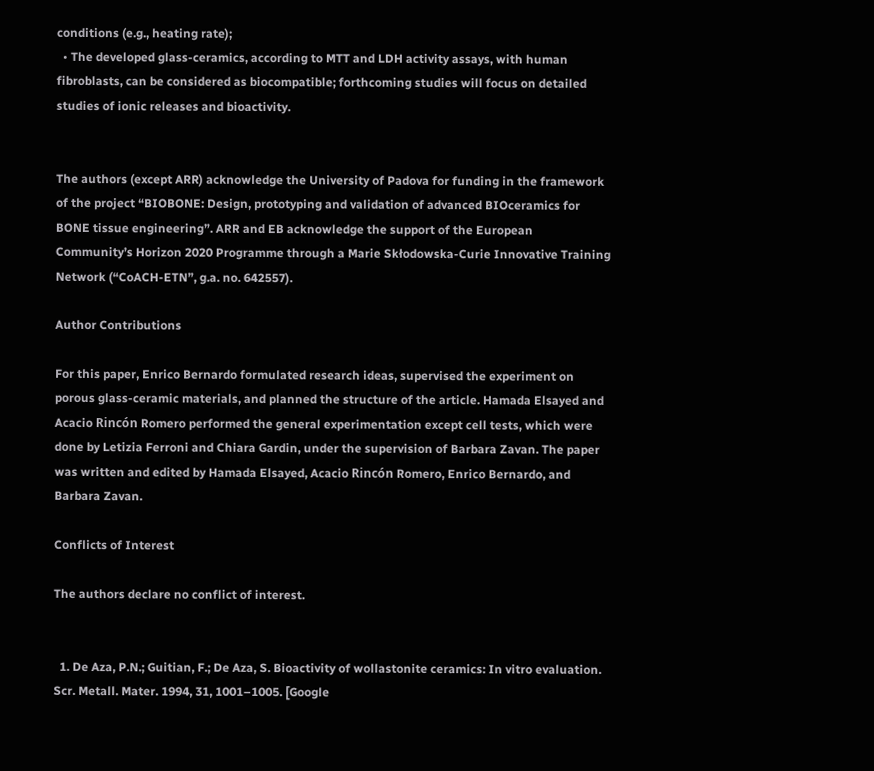conditions (e.g., heating rate);
  • The developed glass-ceramics, according to MTT and LDH activity assays, with human fibroblasts, can be considered as biocompatible; forthcoming studies will focus on detailed studies of ionic releases and bioactivity.


The authors (except ARR) acknowledge the University of Padova for funding in the framework of the project “BIOBONE: Design, prototyping and validation of advanced BIOceramics for BONE tissue engineering”. ARR and EB acknowledge the support of the European Community’s Horizon 2020 Programme through a Marie Skłodowska-Curie Innovative Training Network (“CoACH-ETN”, g.a. no. 642557).

Author Contributions

For this paper, Enrico Bernardo formulated research ideas, supervised the experiment on porous glass-ceramic materials, and planned the structure of the article. Hamada Elsayed and Acacio Rincón Romero performed the general experimentation except cell tests, which were done by Letizia Ferroni and Chiara Gardin, under the supervision of Barbara Zavan. The paper was written and edited by Hamada Elsayed, Acacio Rincón Romero, Enrico Bernardo, and Barbara Zavan.

Conflicts of Interest

The authors declare no conflict of interest.


  1. De Aza, P.N.; Guitian, F.; De Aza, S. Bioactivity of wollastonite ceramics: In vitro evaluation. Scr. Metall. Mater. 1994, 31, 1001–1005. [Google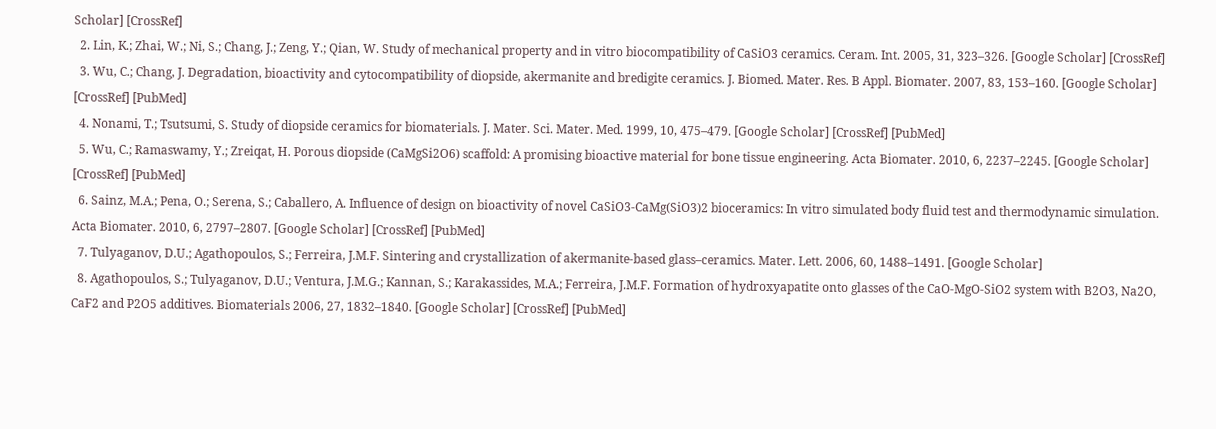Scholar] [CrossRef]
  2. Lin, K.; Zhai, W.; Ni, S.; Chang, J.; Zeng, Y.; Qian, W. Study of mechanical property and in vitro biocompatibility of CaSiO3 ceramics. Ceram. Int. 2005, 31, 323–326. [Google Scholar] [CrossRef]
  3. Wu, C.; Chang, J. Degradation, bioactivity and cytocompatibility of diopside, akermanite and bredigite ceramics. J. Biomed. Mater. Res. B Appl. Biomater. 2007, 83, 153–160. [Google Scholar] [CrossRef] [PubMed]
  4. Nonami, T.; Tsutsumi, S. Study of diopside ceramics for biomaterials. J. Mater. Sci. Mater. Med. 1999, 10, 475–479. [Google Scholar] [CrossRef] [PubMed]
  5. Wu, C.; Ramaswamy, Y.; Zreiqat, H. Porous diopside (CaMgSi2O6) scaffold: A promising bioactive material for bone tissue engineering. Acta Biomater. 2010, 6, 2237–2245. [Google Scholar] [CrossRef] [PubMed]
  6. Sainz, M.A.; Pena, O.; Serena, S.; Caballero, A. Influence of design on bioactivity of novel CaSiO3-CaMg(SiO3)2 bioceramics: In vitro simulated body fluid test and thermodynamic simulation. Acta Biomater. 2010, 6, 2797–2807. [Google Scholar] [CrossRef] [PubMed]
  7. Tulyaganov, D.U.; Agathopoulos, S.; Ferreira, J.M.F. Sintering and crystallization of akermanite-based glass–ceramics. Mater. Lett. 2006, 60, 1488–1491. [Google Scholar]
  8. Agathopoulos, S.; Tulyaganov, D.U.; Ventura, J.M.G.; Kannan, S.; Karakassides, M.A.; Ferreira, J.M.F. Formation of hydroxyapatite onto glasses of the CaO-MgO-SiO2 system with B2O3, Na2O, CaF2 and P2O5 additives. Biomaterials 2006, 27, 1832–1840. [Google Scholar] [CrossRef] [PubMed]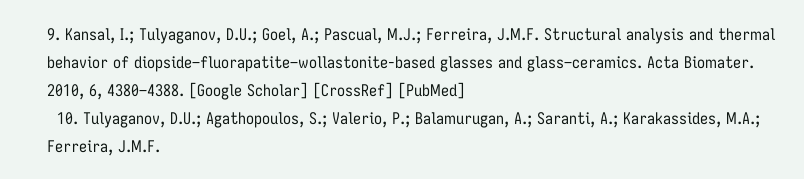9. Kansal, I.; Tulyaganov, D.U.; Goel, A.; Pascual, M.J.; Ferreira, J.M.F. Structural analysis and thermal behavior of diopside–fluorapatite–wollastonite-based glasses and glass–ceramics. Acta Biomater. 2010, 6, 4380–4388. [Google Scholar] [CrossRef] [PubMed]
  10. Tulyaganov, D.U.; Agathopoulos, S.; Valerio, P.; Balamurugan, A.; Saranti, A.; Karakassides, M.A.; Ferreira, J.M.F.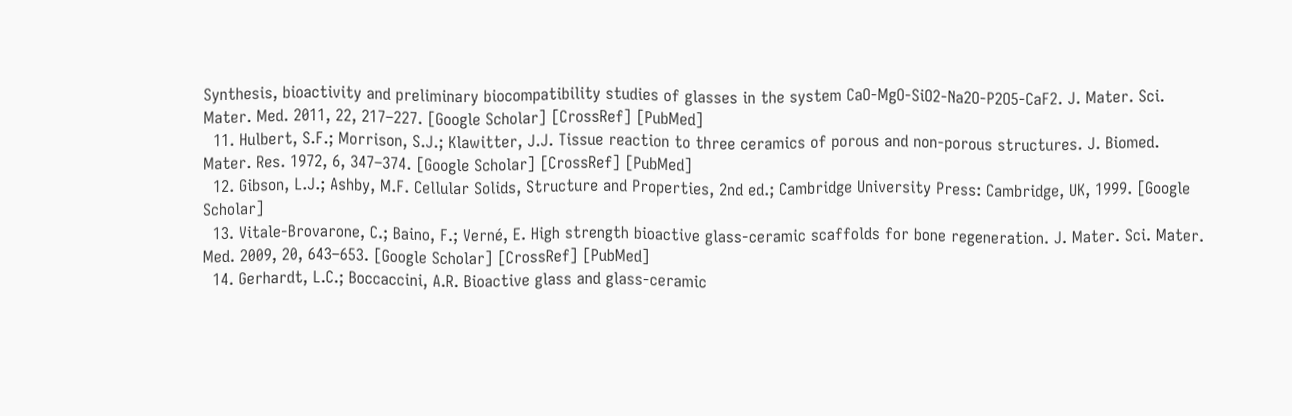Synthesis, bioactivity and preliminary biocompatibility studies of glasses in the system CaO-MgO-SiO2-Na2O-P2O5-CaF2. J. Mater. Sci. Mater. Med. 2011, 22, 217–227. [Google Scholar] [CrossRef] [PubMed]
  11. Hulbert, S.F.; Morrison, S.J.; Klawitter, J.J. Tissue reaction to three ceramics of porous and non-porous structures. J. Biomed. Mater. Res. 1972, 6, 347–374. [Google Scholar] [CrossRef] [PubMed]
  12. Gibson, L.J.; Ashby, M.F. Cellular Solids, Structure and Properties, 2nd ed.; Cambridge University Press: Cambridge, UK, 1999. [Google Scholar]
  13. Vitale-Brovarone, C.; Baino, F.; Verné, E. High strength bioactive glass-ceramic scaffolds for bone regeneration. J. Mater. Sci. Mater. Med. 2009, 20, 643–653. [Google Scholar] [CrossRef] [PubMed]
  14. Gerhardt, L.C.; Boccaccini, A.R. Bioactive glass and glass-ceramic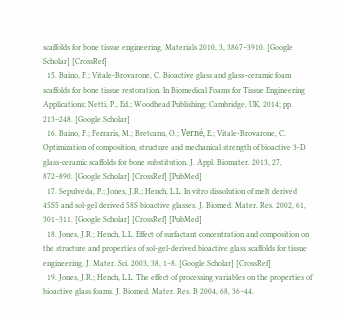scaffolds for bone tissue engineering. Materials 2010, 3, 3867–3910. [Google Scholar] [CrossRef]
  15. Baino, F.; Vitale-Brovarone, C. Bioactive glass and glass–ceramic foam scaffolds for bone tissue restoration. In Biomedical Foams for Tissue Engineering Applications; Netti, P., Ed.; Woodhead Publishing: Cambridge, UK, 2014; pp. 213–248. [Google Scholar]
  16. Baino, F.; Ferraris, M.; Bretcanu, O.; Verné, E.; Vitale-Brovarone, C. Optimization of composition, structure and mechanical strength of bioactive 3-D glass-ceramic scaffolds for bone substitution. J. Appl. Biomater. 2013, 27, 872–890. [Google Scholar] [CrossRef] [PubMed]
  17. Sepulveda, P.; Jones, J.R.; Hench, L.L. In vitro dissolution of melt derived 45S5 and sol-gel derived 58S bioactive glasses. J. Biomed. Mater. Res. 2002, 61, 301–311. [Google Scholar] [CrossRef] [PubMed]
  18. Jones, J.R.; Hench, L.L. Effect of surfactant concentration and composition on the structure and properties of sol-gel-derived bioactive glass scaffolds for tissue engineering. J. Mater. Sci. 2003, 38, 1–8. [Google Scholar] [CrossRef]
  19. Jones, J.R.; Hench, L.L. The effect of processing variables on the properties of bioactive glass foams. J. Biomed. Mater. Res. B 2004, 68, 36–44.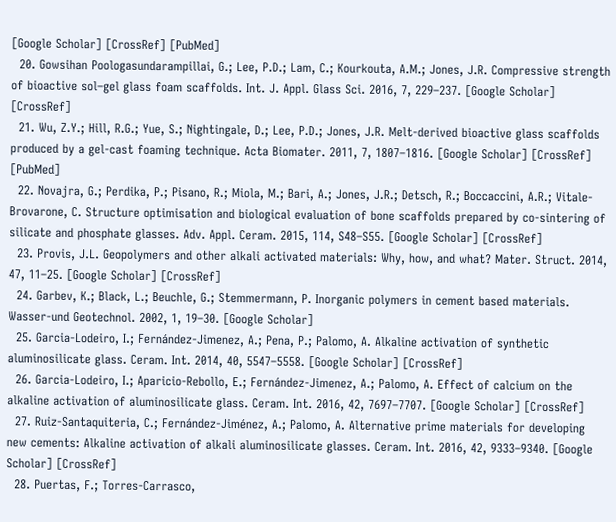[Google Scholar] [CrossRef] [PubMed]
  20. Gowsihan Poologasundarampillai, G.; Lee, P.D.; Lam, C.; Kourkouta, A.M.; Jones, J.R. Compressive strength of bioactive sol–gel glass foam scaffolds. Int. J. Appl. Glass Sci. 2016, 7, 229–237. [Google Scholar] [CrossRef]
  21. Wu, Z.Y.; Hill, R.G.; Yue, S.; Nightingale, D.; Lee, P.D.; Jones, J.R. Melt-derived bioactive glass scaffolds produced by a gel-cast foaming technique. Acta Biomater. 2011, 7, 1807–1816. [Google Scholar] [CrossRef] [PubMed]
  22. Novajra, G.; Perdika, P.; Pisano, R.; Miola, M.; Bari, A.; Jones, J.R.; Detsch, R.; Boccaccini, A.R.; Vitale-Brovarone, C. Structure optimisation and biological evaluation of bone scaffolds prepared by co-sintering of silicate and phosphate glasses. Adv. Appl. Ceram. 2015, 114, S48–S55. [Google Scholar] [CrossRef]
  23. Provis, J.L. Geopolymers and other alkali activated materials: Why, how, and what? Mater. Struct. 2014, 47, 11–25. [Google Scholar] [CrossRef]
  24. Garbev, K.; Black, L.; Beuchle, G.; Stemmermann, P. Inorganic polymers in cement based materials. Wasser-und Geotechnol. 2002, 1, 19–30. [Google Scholar]
  25. Garcia-Lodeiro, I.; Fernández-Jimenez, A.; Pena, P.; Palomo, A. Alkaline activation of synthetic aluminosilicate glass. Ceram. Int. 2014, 40, 5547–5558. [Google Scholar] [CrossRef]
  26. Garcia-Lodeiro, I.; Aparicio-Rebollo, E.; Fernández-Jimenez, A.; Palomo, A. Effect of calcium on the alkaline activation of aluminosilicate glass. Ceram. Int. 2016, 42, 7697–7707. [Google Scholar] [CrossRef]
  27. Ruiz-Santaquiteria, C.; Fernández-Jiménez, A.; Palomo, A. Alternative prime materials for developing new cements: Alkaline activation of alkali aluminosilicate glasses. Ceram. Int. 2016, 42, 9333–9340. [Google Scholar] [CrossRef]
  28. Puertas, F.; Torres-Carrasco,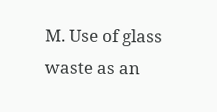M. Use of glass waste as an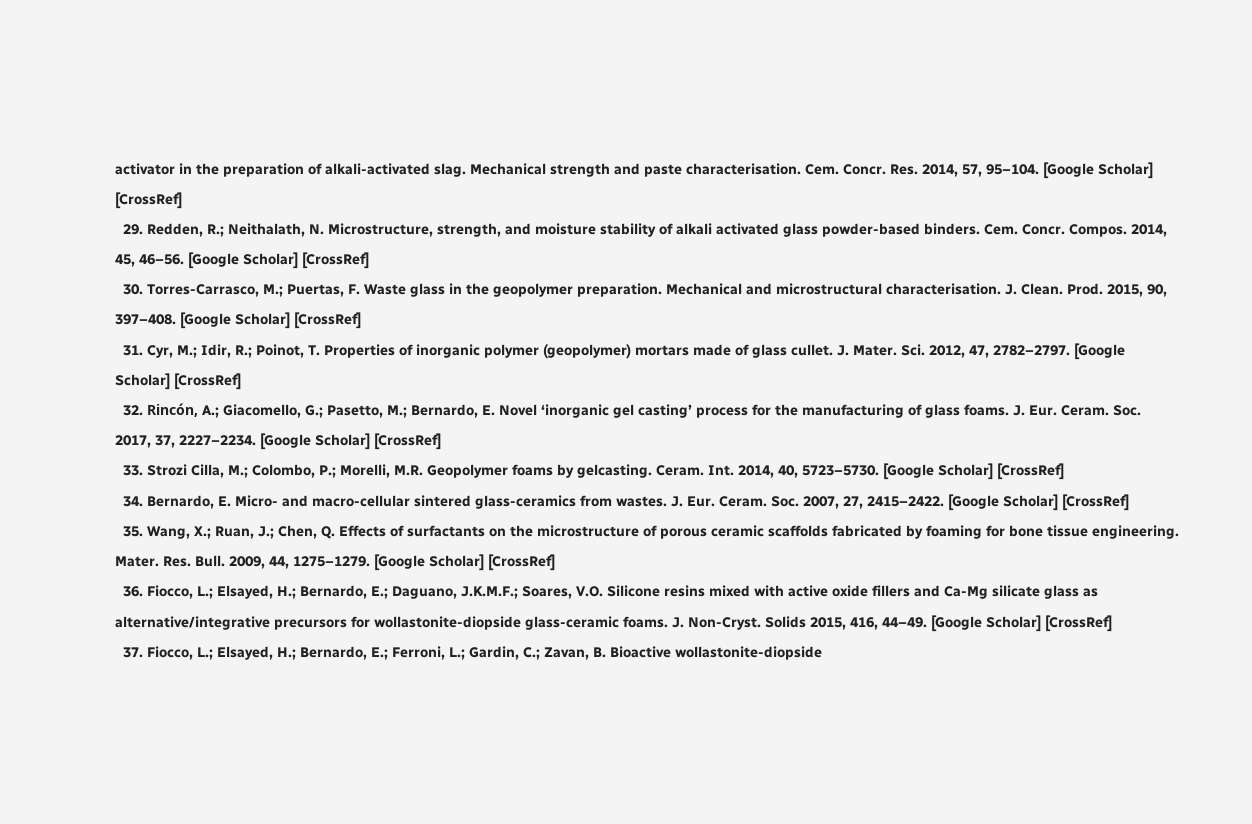activator in the preparation of alkali-activated slag. Mechanical strength and paste characterisation. Cem. Concr. Res. 2014, 57, 95–104. [Google Scholar] [CrossRef]
  29. Redden, R.; Neithalath, N. Microstructure, strength, and moisture stability of alkali activated glass powder-based binders. Cem. Concr. Compos. 2014, 45, 46–56. [Google Scholar] [CrossRef]
  30. Torres-Carrasco, M.; Puertas, F. Waste glass in the geopolymer preparation. Mechanical and microstructural characterisation. J. Clean. Prod. 2015, 90, 397–408. [Google Scholar] [CrossRef]
  31. Cyr, M.; Idir, R.; Poinot, T. Properties of inorganic polymer (geopolymer) mortars made of glass cullet. J. Mater. Sci. 2012, 47, 2782–2797. [Google Scholar] [CrossRef]
  32. Rincón, A.; Giacomello, G.; Pasetto, M.; Bernardo, E. Novel ‘inorganic gel casting’ process for the manufacturing of glass foams. J. Eur. Ceram. Soc. 2017, 37, 2227–2234. [Google Scholar] [CrossRef]
  33. Strozi Cilla, M.; Colombo, P.; Morelli, M.R. Geopolymer foams by gelcasting. Ceram. Int. 2014, 40, 5723–5730. [Google Scholar] [CrossRef]
  34. Bernardo, E. Micro- and macro-cellular sintered glass-ceramics from wastes. J. Eur. Ceram. Soc. 2007, 27, 2415–2422. [Google Scholar] [CrossRef]
  35. Wang, X.; Ruan, J.; Chen, Q. Effects of surfactants on the microstructure of porous ceramic scaffolds fabricated by foaming for bone tissue engineering. Mater. Res. Bull. 2009, 44, 1275–1279. [Google Scholar] [CrossRef]
  36. Fiocco, L.; Elsayed, H.; Bernardo, E.; Daguano, J.K.M.F.; Soares, V.O. Silicone resins mixed with active oxide fillers and Ca-Mg silicate glass as alternative/integrative precursors for wollastonite-diopside glass-ceramic foams. J. Non-Cryst. Solids 2015, 416, 44–49. [Google Scholar] [CrossRef]
  37. Fiocco, L.; Elsayed, H.; Bernardo, E.; Ferroni, L.; Gardin, C.; Zavan, B. Bioactive wollastonite-diopside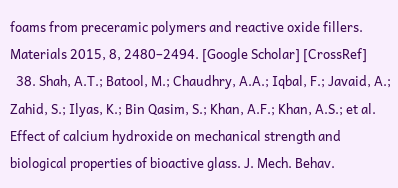foams from preceramic polymers and reactive oxide fillers. Materials 2015, 8, 2480–2494. [Google Scholar] [CrossRef]
  38. Shah, A.T.; Batool, M.; Chaudhry, A.A.; Iqbal, F.; Javaid, A.; Zahid, S.; Ilyas, K.; Bin Qasim, S.; Khan, A.F.; Khan, A.S.; et al. Effect of calcium hydroxide on mechanical strength and biological properties of bioactive glass. J. Mech. Behav.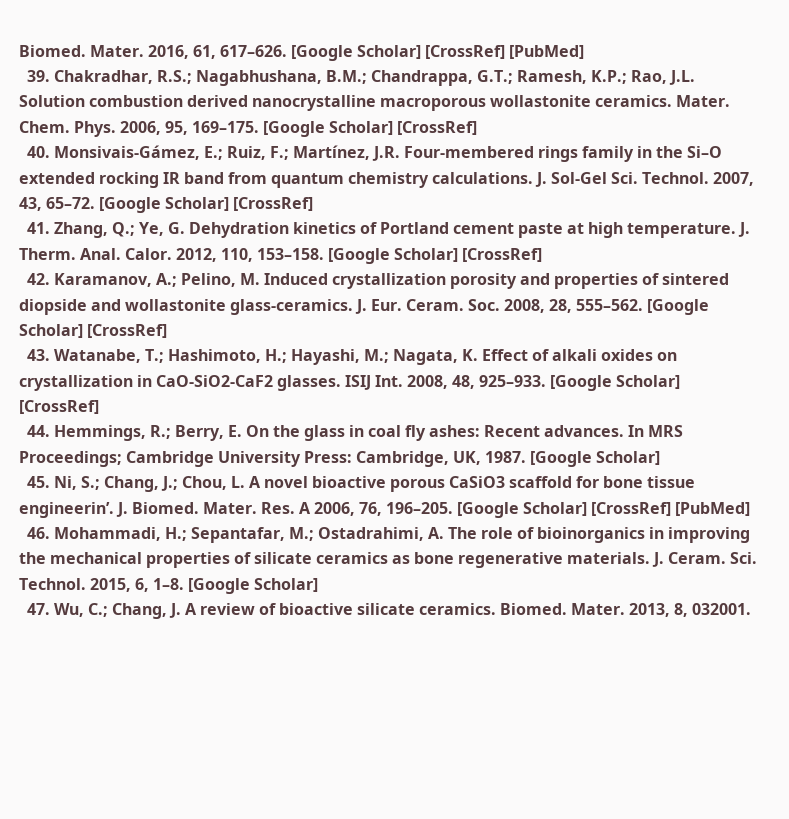Biomed. Mater. 2016, 61, 617–626. [Google Scholar] [CrossRef] [PubMed]
  39. Chakradhar, R.S.; Nagabhushana, B.M.; Chandrappa, G.T.; Ramesh, K.P.; Rao, J.L. Solution combustion derived nanocrystalline macroporous wollastonite ceramics. Mater. Chem. Phys. 2006, 95, 169–175. [Google Scholar] [CrossRef]
  40. Monsivais-Gámez, E.; Ruiz, F.; Martínez, J.R. Four-membered rings family in the Si–O extended rocking IR band from quantum chemistry calculations. J. Sol-Gel Sci. Technol. 2007, 43, 65–72. [Google Scholar] [CrossRef]
  41. Zhang, Q.; Ye, G. Dehydration kinetics of Portland cement paste at high temperature. J. Therm. Anal. Calor. 2012, 110, 153–158. [Google Scholar] [CrossRef]
  42. Karamanov, A.; Pelino, M. Induced crystallization porosity and properties of sintered diopside and wollastonite glass-ceramics. J. Eur. Ceram. Soc. 2008, 28, 555–562. [Google Scholar] [CrossRef]
  43. Watanabe, T.; Hashimoto, H.; Hayashi, M.; Nagata, K. Effect of alkali oxides on crystallization in CaO-SiO2-CaF2 glasses. ISIJ Int. 2008, 48, 925–933. [Google Scholar] [CrossRef]
  44. Hemmings, R.; Berry, E. On the glass in coal fly ashes: Recent advances. In MRS Proceedings; Cambridge University Press: Cambridge, UK, 1987. [Google Scholar]
  45. Ni, S.; Chang, J.; Chou, L. A novel bioactive porous CaSiO3 scaffold for bone tissue engineerin’. J. Biomed. Mater. Res. A 2006, 76, 196–205. [Google Scholar] [CrossRef] [PubMed]
  46. Mohammadi, H.; Sepantafar, M.; Ostadrahimi, A. The role of bioinorganics in improving the mechanical properties of silicate ceramics as bone regenerative materials. J. Ceram. Sci. Technol. 2015, 6, 1–8. [Google Scholar]
  47. Wu, C.; Chang, J. A review of bioactive silicate ceramics. Biomed. Mater. 2013, 8, 032001.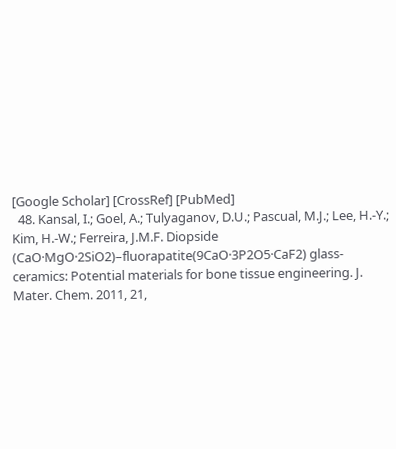[Google Scholar] [CrossRef] [PubMed]
  48. Kansal, I.; Goel, A.; Tulyaganov, D.U.; Pascual, M.J.; Lee, H.-Y.; Kim, H.-W.; Ferreira, J.M.F. Diopside (CaO·MgO·2SiO2)–fluorapatite(9CaO·3P2O5·CaF2) glass-ceramics: Potential materials for bone tissue engineering. J. Mater. Chem. 2011, 21,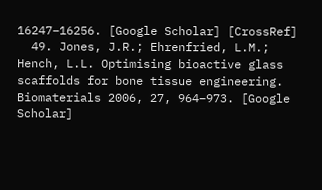16247–16256. [Google Scholar] [CrossRef]
  49. Jones, J.R.; Ehrenfried, L.M.; Hench, L.L. Optimising bioactive glass scaffolds for bone tissue engineering. Biomaterials 2006, 27, 964–973. [Google Scholar]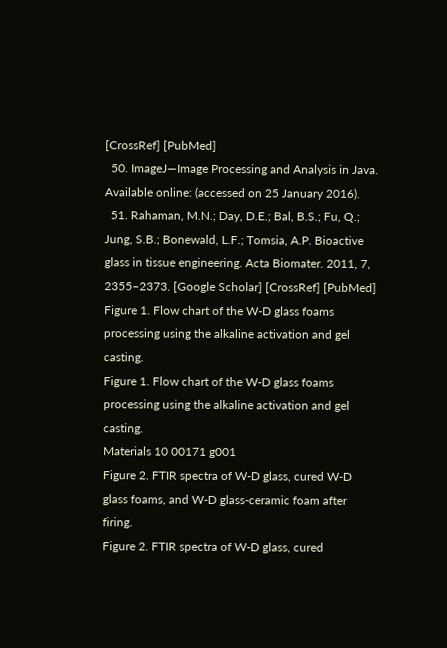[CrossRef] [PubMed]
  50. ImageJ—Image Processing and Analysis in Java. Available online: (accessed on 25 January 2016).
  51. Rahaman, M.N.; Day, D.E.; Bal, B.S.; Fu, Q.; Jung, S.B.; Bonewald, L.F.; Tomsia, A.P. Bioactive glass in tissue engineering. Acta Biomater. 2011, 7, 2355–2373. [Google Scholar] [CrossRef] [PubMed]
Figure 1. Flow chart of the W-D glass foams processing using the alkaline activation and gel casting.
Figure 1. Flow chart of the W-D glass foams processing using the alkaline activation and gel casting.
Materials 10 00171 g001
Figure 2. FTIR spectra of W-D glass, cured W-D glass foams, and W-D glass-ceramic foam after firing.
Figure 2. FTIR spectra of W-D glass, cured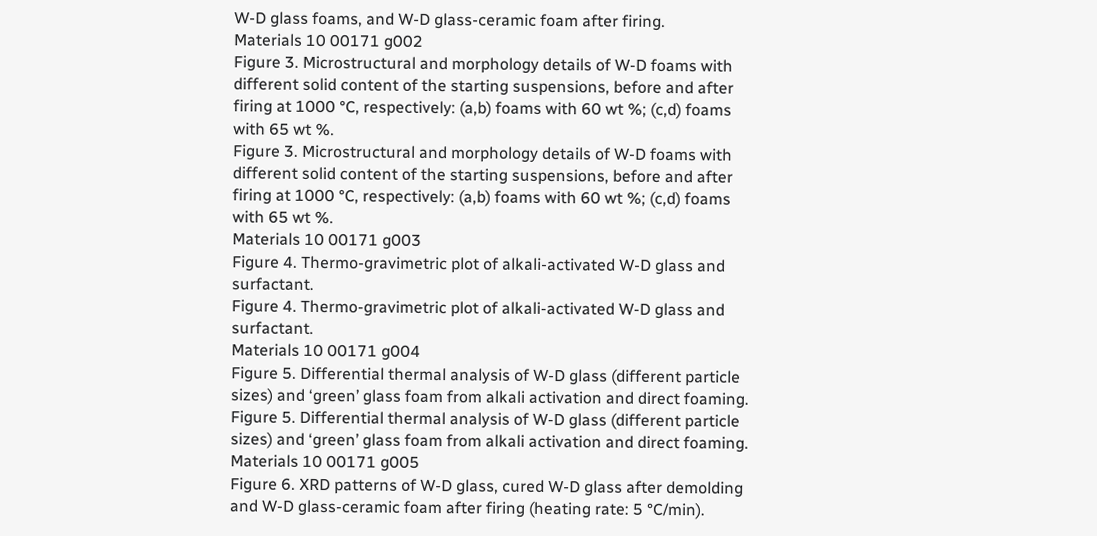W-D glass foams, and W-D glass-ceramic foam after firing.
Materials 10 00171 g002
Figure 3. Microstructural and morphology details of W-D foams with different solid content of the starting suspensions, before and after firing at 1000 °C, respectively: (a,b) foams with 60 wt %; (c,d) foams with 65 wt %.
Figure 3. Microstructural and morphology details of W-D foams with different solid content of the starting suspensions, before and after firing at 1000 °C, respectively: (a,b) foams with 60 wt %; (c,d) foams with 65 wt %.
Materials 10 00171 g003
Figure 4. Thermo-gravimetric plot of alkali-activated W-D glass and surfactant.
Figure 4. Thermo-gravimetric plot of alkali-activated W-D glass and surfactant.
Materials 10 00171 g004
Figure 5. Differential thermal analysis of W-D glass (different particle sizes) and ‘green’ glass foam from alkali activation and direct foaming.
Figure 5. Differential thermal analysis of W-D glass (different particle sizes) and ‘green’ glass foam from alkali activation and direct foaming.
Materials 10 00171 g005
Figure 6. XRD patterns of W-D glass, cured W-D glass after demolding and W-D glass-ceramic foam after firing (heating rate: 5 °C/min).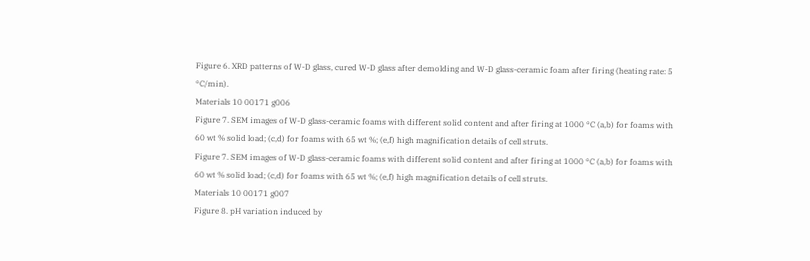Figure 6. XRD patterns of W-D glass, cured W-D glass after demolding and W-D glass-ceramic foam after firing (heating rate: 5 °C/min).
Materials 10 00171 g006
Figure 7. SEM images of W-D glass-ceramic foams with different solid content and after firing at 1000 °C (a,b) for foams with 60 wt % solid load; (c,d) for foams with 65 wt %; (e,f) high magnification details of cell struts.
Figure 7. SEM images of W-D glass-ceramic foams with different solid content and after firing at 1000 °C (a,b) for foams with 60 wt % solid load; (c,d) for foams with 65 wt %; (e,f) high magnification details of cell struts.
Materials 10 00171 g007
Figure 8. pH variation induced by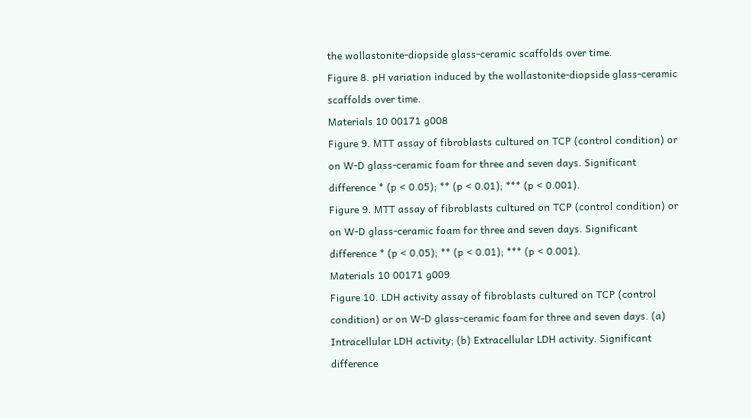the wollastonite-diopside glass-ceramic scaffolds over time.
Figure 8. pH variation induced by the wollastonite-diopside glass-ceramic scaffolds over time.
Materials 10 00171 g008
Figure 9. MTT assay of fibroblasts cultured on TCP (control condition) or on W-D glass-ceramic foam for three and seven days. Significant difference * (p < 0.05); ** (p < 0.01); *** (p < 0.001).
Figure 9. MTT assay of fibroblasts cultured on TCP (control condition) or on W-D glass-ceramic foam for three and seven days. Significant difference * (p < 0.05); ** (p < 0.01); *** (p < 0.001).
Materials 10 00171 g009
Figure 10. LDH activity assay of fibroblasts cultured on TCP (control condition) or on W-D glass-ceramic foam for three and seven days. (a) Intracellular LDH activity; (b) Extracellular LDH activity. Significant difference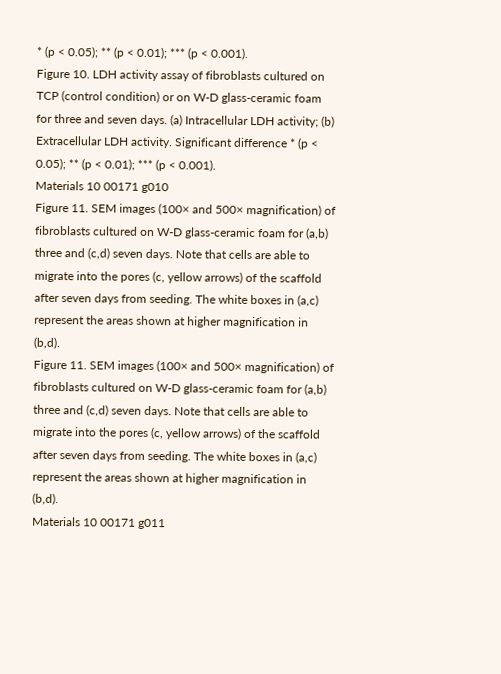* (p < 0.05); ** (p < 0.01); *** (p < 0.001).
Figure 10. LDH activity assay of fibroblasts cultured on TCP (control condition) or on W-D glass-ceramic foam for three and seven days. (a) Intracellular LDH activity; (b) Extracellular LDH activity. Significant difference * (p < 0.05); ** (p < 0.01); *** (p < 0.001).
Materials 10 00171 g010
Figure 11. SEM images (100× and 500× magnification) of fibroblasts cultured on W-D glass-ceramic foam for (a,b) three and (c,d) seven days. Note that cells are able to migrate into the pores (c, yellow arrows) of the scaffold after seven days from seeding. The white boxes in (a,c) represent the areas shown at higher magnification in (b,d).
Figure 11. SEM images (100× and 500× magnification) of fibroblasts cultured on W-D glass-ceramic foam for (a,b) three and (c,d) seven days. Note that cells are able to migrate into the pores (c, yellow arrows) of the scaffold after seven days from seeding. The white boxes in (a,c) represent the areas shown at higher magnification in (b,d).
Materials 10 00171 g011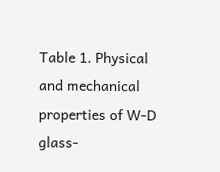Table 1. Physical and mechanical properties of W-D glass-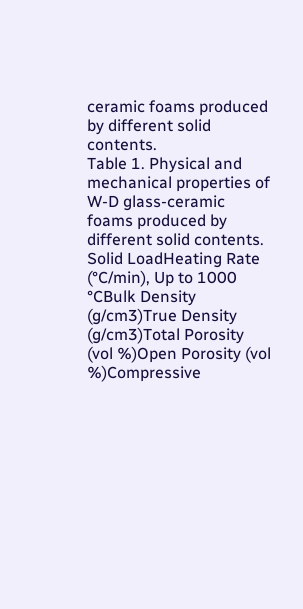ceramic foams produced by different solid contents.
Table 1. Physical and mechanical properties of W-D glass-ceramic foams produced by different solid contents.
Solid LoadHeating Rate (°C/min), Up to 1000 °CBulk Density (g/cm3)True Density (g/cm3)Total Porosity (vol %)Open Porosity (vol %)Compressive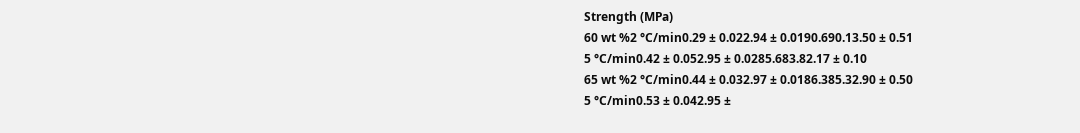Strength (MPa)
60 wt %2 °C/min0.29 ± 0.022.94 ± 0.0190.690.13.50 ± 0.51
5 °C/min0.42 ± 0.052.95 ± 0.0285.683.82.17 ± 0.10
65 wt %2 °C/min0.44 ± 0.032.97 ± 0.0186.385.32.90 ± 0.50
5 °C/min0.53 ± 0.042.95 ±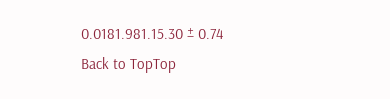0.0181.981.15.30 ± 0.74
Back to TopTop